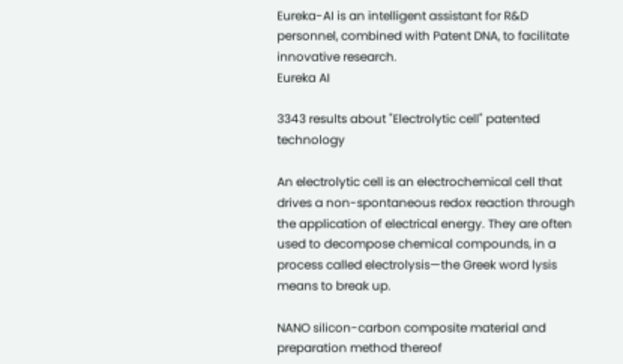Eureka-AI is an intelligent assistant for R&D personnel, combined with Patent DNA, to facilitate innovative research.
Eureka AI

3343 results about "Electrolytic cell" patented technology

An electrolytic cell is an electrochemical cell that drives a non-spontaneous redox reaction through the application of electrical energy. They are often used to decompose chemical compounds, in a process called electrolysis—the Greek word lysis means to break up.

NANO silicon-carbon composite material and preparation method thereof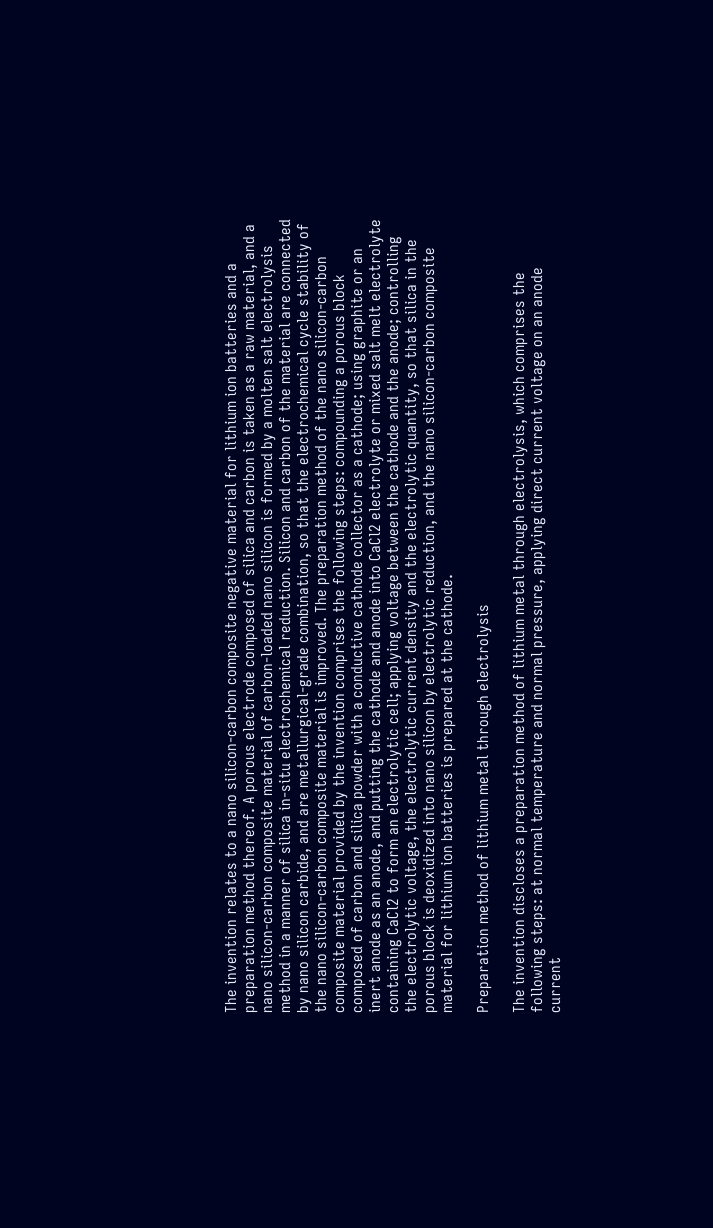The invention relates to a nano silicon-carbon composite negative material for lithium ion batteries and a preparation method thereof. A porous electrode composed of silica and carbon is taken as a raw material, and a nano silicon-carbon composite material of carbon-loaded nano silicon is formed by a molten salt electrolysis method in a manner of silica in-situ electrochemical reduction. Silicon and carbon of the material are connected by nano silicon carbide, and are metallurgical-grade combination, so that the electrochemical cycle stability of the nano silicon-carbon composite material is improved. The preparation method of the nano silicon-carbon composite material provided by the invention comprises the following steps: compounding a porous block composed of carbon and silica powder with a conductive cathode collector as a cathode; using graphite or an inert anode as an anode, and putting the cathode and anode into CaCl2 electrolyte or mixed salt melt electrolyte containing CaCl2 to form an electrolytic cell; applying voltage between the cathode and the anode; controlling the electrolytic voltage, the electrolytic current density and the electrolytic quantity, so that silica in the porous block is deoxidized into nano silicon by electrolytic reduction, and the nano silicon-carbon composite material for lithium ion batteries is prepared at the cathode.

Preparation method of lithium metal through electrolysis

The invention discloses a preparation method of lithium metal through electrolysis, which comprises the following steps: at normal temperature and normal pressure, applying direct current voltage on an anode current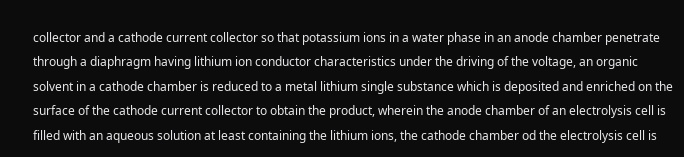collector and a cathode current collector so that potassium ions in a water phase in an anode chamber penetrate through a diaphragm having lithium ion conductor characteristics under the driving of the voltage, an organic solvent in a cathode chamber is reduced to a metal lithium single substance which is deposited and enriched on the surface of the cathode current collector to obtain the product, wherein the anode chamber of an electrolysis cell is filled with an aqueous solution at least containing the lithium ions, the cathode chamber od the electrolysis cell is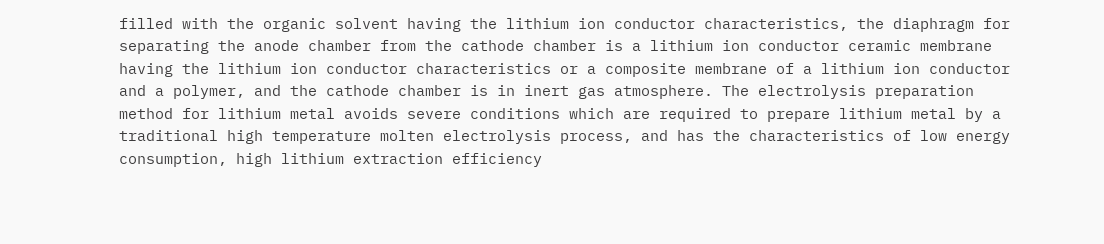filled with the organic solvent having the lithium ion conductor characteristics, the diaphragm for separating the anode chamber from the cathode chamber is a lithium ion conductor ceramic membrane having the lithium ion conductor characteristics or a composite membrane of a lithium ion conductor and a polymer, and the cathode chamber is in inert gas atmosphere. The electrolysis preparation method for lithium metal avoids severe conditions which are required to prepare lithium metal by a traditional high temperature molten electrolysis process, and has the characteristics of low energy consumption, high lithium extraction efficiency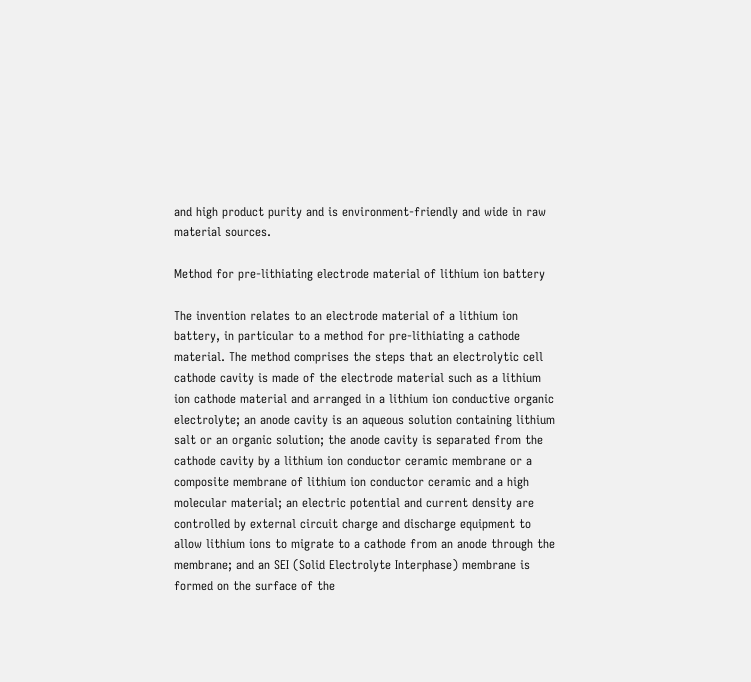and high product purity and is environment-friendly and wide in raw material sources.

Method for pre-lithiating electrode material of lithium ion battery

The invention relates to an electrode material of a lithium ion battery, in particular to a method for pre-lithiating a cathode material. The method comprises the steps that an electrolytic cell cathode cavity is made of the electrode material such as a lithium ion cathode material and arranged in a lithium ion conductive organic electrolyte; an anode cavity is an aqueous solution containing lithium salt or an organic solution; the anode cavity is separated from the cathode cavity by a lithium ion conductor ceramic membrane or a composite membrane of lithium ion conductor ceramic and a high molecular material; an electric potential and current density are controlled by external circuit charge and discharge equipment to allow lithium ions to migrate to a cathode from an anode through the membrane; and an SEI (Solid Electrolyte Interphase) membrane is formed on the surface of the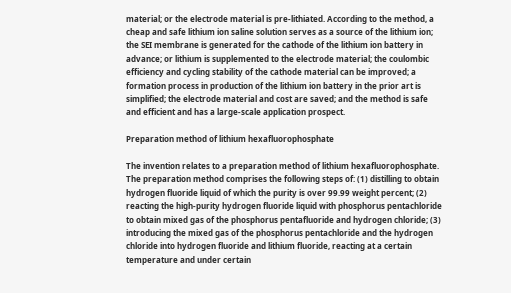material; or the electrode material is pre-lithiated. According to the method, a cheap and safe lithium ion saline solution serves as a source of the lithium ion; the SEI membrane is generated for the cathode of the lithium ion battery in advance; or lithium is supplemented to the electrode material; the coulombic efficiency and cycling stability of the cathode material can be improved; a formation process in production of the lithium ion battery in the prior art is simplified; the electrode material and cost are saved; and the method is safe and efficient and has a large-scale application prospect.

Preparation method of lithium hexafluorophosphate

The invention relates to a preparation method of lithium hexafluorophosphate. The preparation method comprises the following steps of: (1) distilling to obtain hydrogen fluoride liquid of which the purity is over 99.99 weight percent; (2) reacting the high-purity hydrogen fluoride liquid with phosphorus pentachloride to obtain mixed gas of the phosphorus pentafluoride and hydrogen chloride; (3) introducing the mixed gas of the phosphorus pentachloride and the hydrogen chloride into hydrogen fluoride and lithium fluoride, reacting at a certain temperature and under certain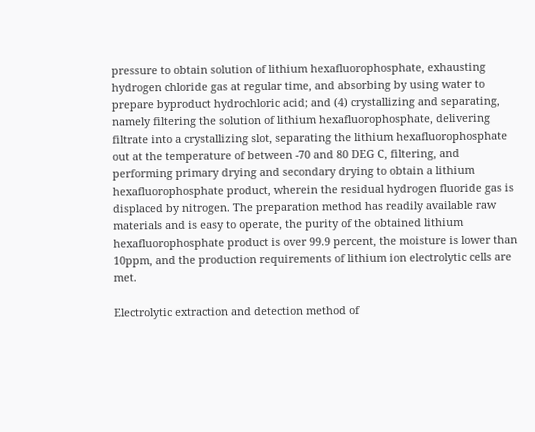pressure to obtain solution of lithium hexafluorophosphate, exhausting hydrogen chloride gas at regular time, and absorbing by using water to prepare byproduct hydrochloric acid; and (4) crystallizing and separating, namely filtering the solution of lithium hexafluorophosphate, delivering filtrate into a crystallizing slot, separating the lithium hexafluorophosphate out at the temperature of between -70 and 80 DEG C, filtering, and performing primary drying and secondary drying to obtain a lithium hexafluorophosphate product, wherein the residual hydrogen fluoride gas is displaced by nitrogen. The preparation method has readily available raw materials and is easy to operate, the purity of the obtained lithium hexafluorophosphate product is over 99.9 percent, the moisture is lower than 10ppm, and the production requirements of lithium ion electrolytic cells are met.

Electrolytic extraction and detection method of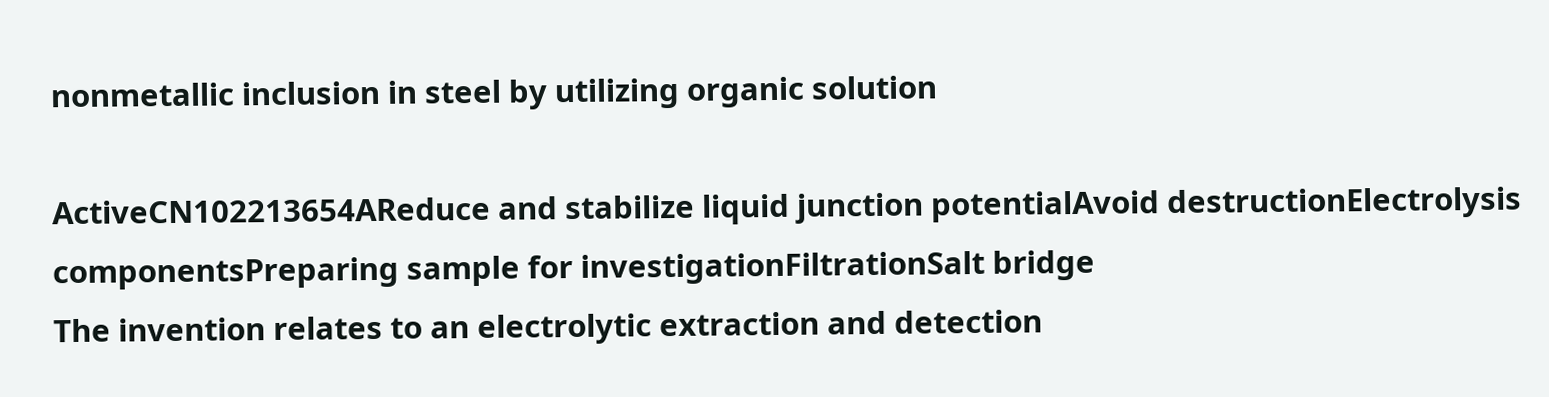nonmetallic inclusion in steel by utilizing organic solution

ActiveCN102213654AReduce and stabilize liquid junction potentialAvoid destructionElectrolysis componentsPreparing sample for investigationFiltrationSalt bridge
The invention relates to an electrolytic extraction and detection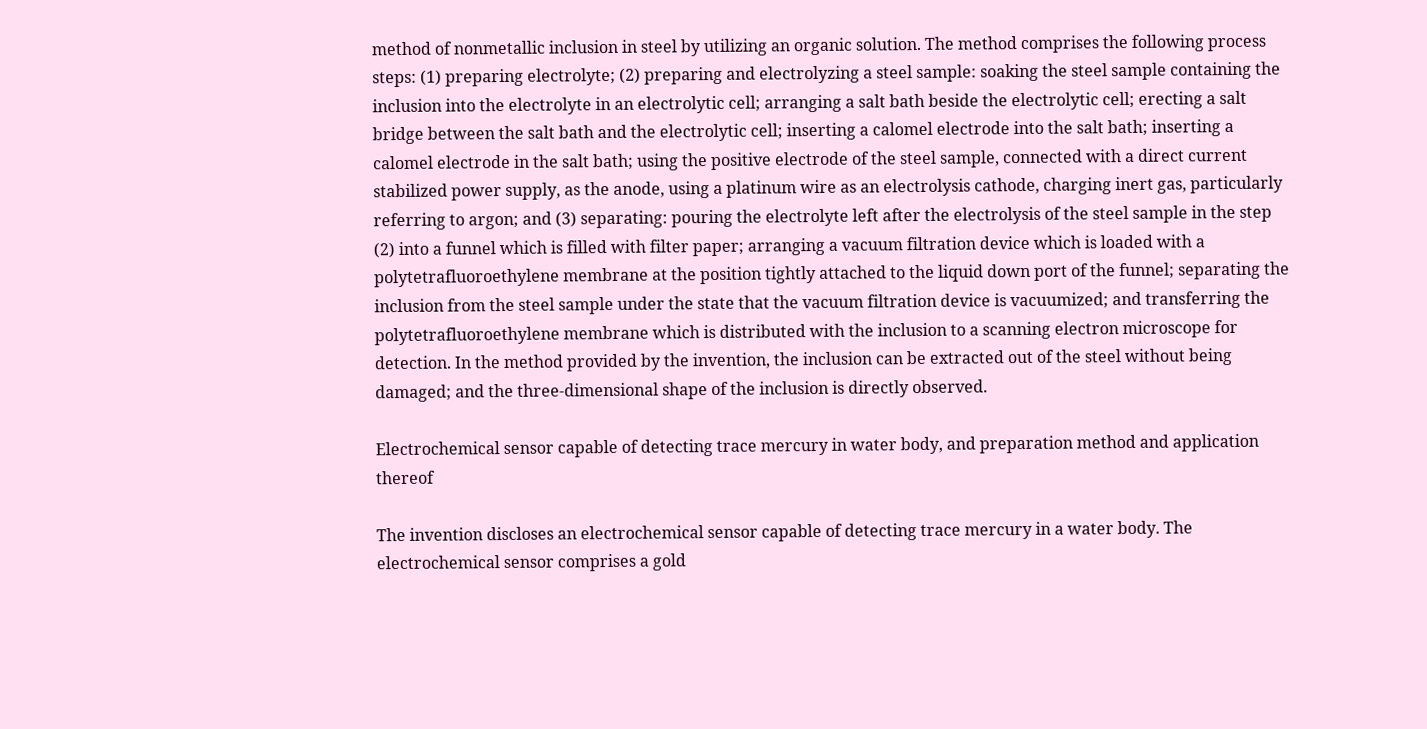method of nonmetallic inclusion in steel by utilizing an organic solution. The method comprises the following process steps: (1) preparing electrolyte; (2) preparing and electrolyzing a steel sample: soaking the steel sample containing the inclusion into the electrolyte in an electrolytic cell; arranging a salt bath beside the electrolytic cell; erecting a salt bridge between the salt bath and the electrolytic cell; inserting a calomel electrode into the salt bath; inserting a calomel electrode in the salt bath; using the positive electrode of the steel sample, connected with a direct current stabilized power supply, as the anode, using a platinum wire as an electrolysis cathode, charging inert gas, particularly referring to argon; and (3) separating: pouring the electrolyte left after the electrolysis of the steel sample in the step (2) into a funnel which is filled with filter paper; arranging a vacuum filtration device which is loaded with a polytetrafluoroethylene membrane at the position tightly attached to the liquid down port of the funnel; separating the inclusion from the steel sample under the state that the vacuum filtration device is vacuumized; and transferring the polytetrafluoroethylene membrane which is distributed with the inclusion to a scanning electron microscope for detection. In the method provided by the invention, the inclusion can be extracted out of the steel without being damaged; and the three-dimensional shape of the inclusion is directly observed.

Electrochemical sensor capable of detecting trace mercury in water body, and preparation method and application thereof

The invention discloses an electrochemical sensor capable of detecting trace mercury in a water body. The electrochemical sensor comprises a gold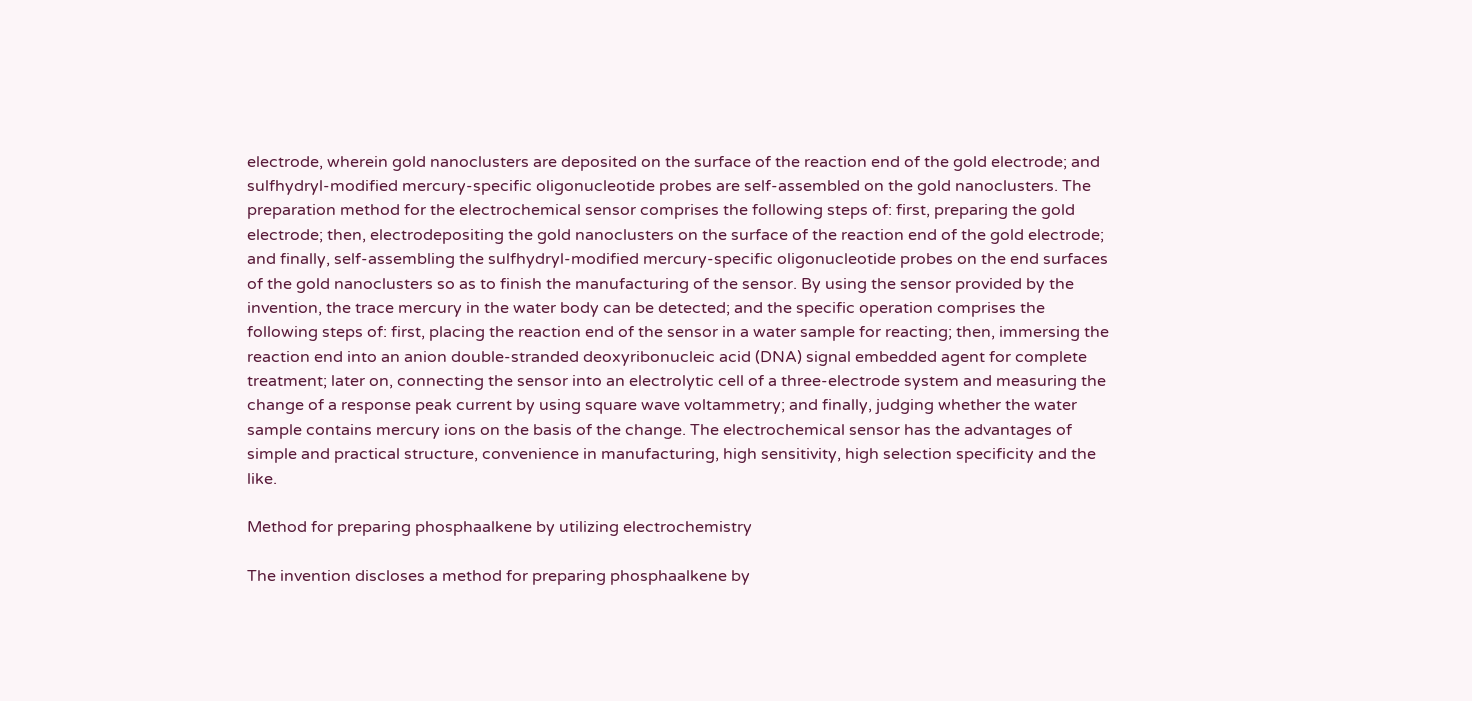electrode, wherein gold nanoclusters are deposited on the surface of the reaction end of the gold electrode; and sulfhydryl-modified mercury-specific oligonucleotide probes are self-assembled on the gold nanoclusters. The preparation method for the electrochemical sensor comprises the following steps of: first, preparing the gold electrode; then, electrodepositing the gold nanoclusters on the surface of the reaction end of the gold electrode; and finally, self-assembling the sulfhydryl-modified mercury-specific oligonucleotide probes on the end surfaces of the gold nanoclusters so as to finish the manufacturing of the sensor. By using the sensor provided by the invention, the trace mercury in the water body can be detected; and the specific operation comprises the following steps of: first, placing the reaction end of the sensor in a water sample for reacting; then, immersing the reaction end into an anion double-stranded deoxyribonucleic acid (DNA) signal embedded agent for complete treatment; later on, connecting the sensor into an electrolytic cell of a three-electrode system and measuring the change of a response peak current by using square wave voltammetry; and finally, judging whether the water sample contains mercury ions on the basis of the change. The electrochemical sensor has the advantages of simple and practical structure, convenience in manufacturing, high sensitivity, high selection specificity and the like.

Method for preparing phosphaalkene by utilizing electrochemistry

The invention discloses a method for preparing phosphaalkene by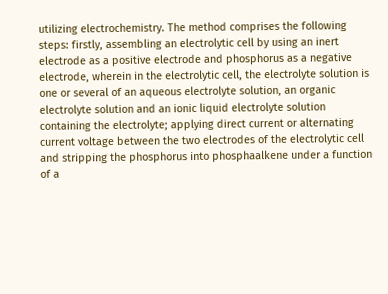utilizing electrochemistry. The method comprises the following steps: firstly, assembling an electrolytic cell by using an inert electrode as a positive electrode and phosphorus as a negative electrode, wherein in the electrolytic cell, the electrolyte solution is one or several of an aqueous electrolyte solution, an organic electrolyte solution and an ionic liquid electrolyte solution containing the electrolyte; applying direct current or alternating current voltage between the two electrodes of the electrolytic cell and stripping the phosphorus into phosphaalkene under a function of a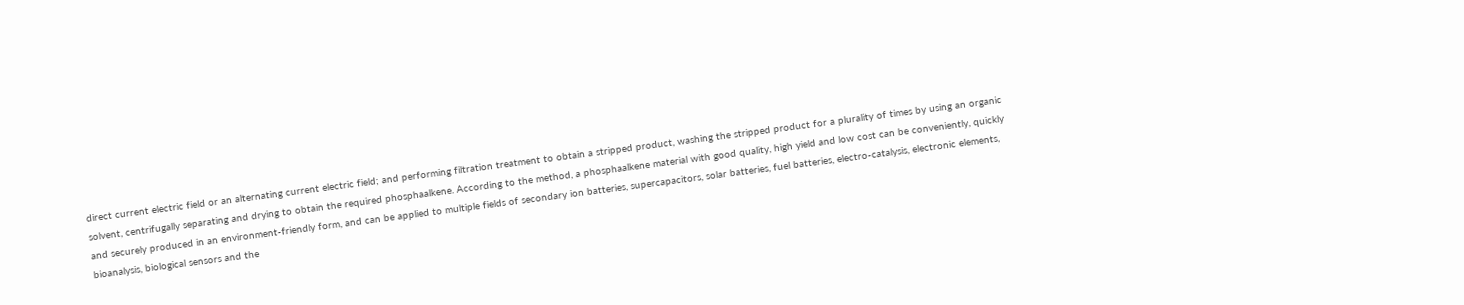direct current electric field or an alternating current electric field; and performing filtration treatment to obtain a stripped product, washing the stripped product for a plurality of times by using an organic solvent, centrifugally separating and drying to obtain the required phosphaalkene. According to the method, a phosphaalkene material with good quality, high yield and low cost can be conveniently, quickly and securely produced in an environment-friendly form, and can be applied to multiple fields of secondary ion batteries, supercapacitors, solar batteries, fuel batteries, electro-catalysis, electronic elements, bioanalysis, biological sensors and the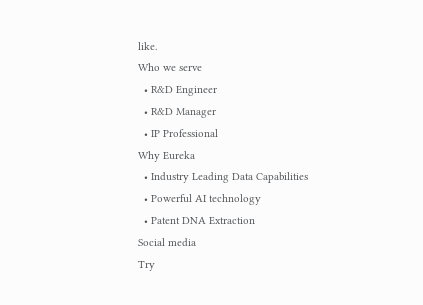like.
Who we serve
  • R&D Engineer
  • R&D Manager
  • IP Professional
Why Eureka
  • Industry Leading Data Capabilities
  • Powerful AI technology
  • Patent DNA Extraction
Social media
Try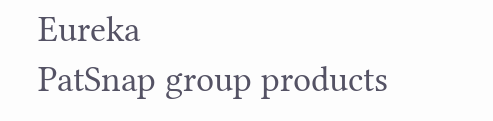Eureka
PatSnap group products